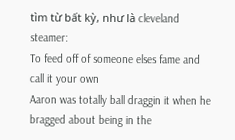tìm từ bất kỳ, như là cleveland steamer:
To feed off of someone elses fame and call it your own
Aaron was totally ball draggin it when he bragged about being in the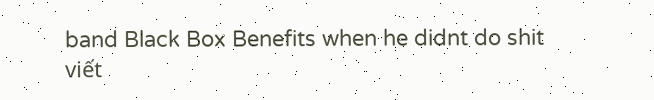band Black Box Benefits when he didnt do shit
viết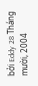bởi Eddy 28 Tháng mười, 2004